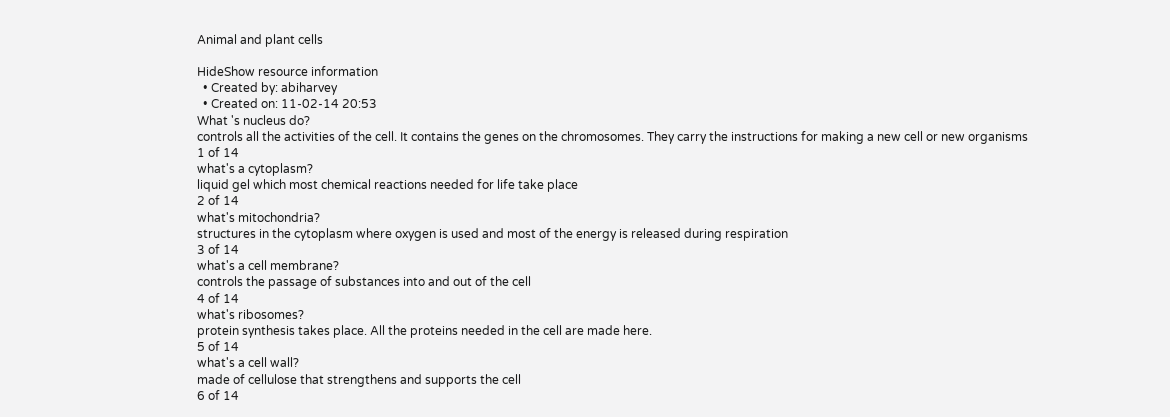Animal and plant cells

HideShow resource information
  • Created by: abiharvey
  • Created on: 11-02-14 20:53
What 's nucleus do?
controls all the activities of the cell. It contains the genes on the chromosomes. They carry the instructions for making a new cell or new organisms
1 of 14
what's a cytoplasm?
liquid gel which most chemical reactions needed for life take place
2 of 14
what's mitochondria?
structures in the cytoplasm where oxygen is used and most of the energy is released during respiration
3 of 14
what's a cell membrane?
controls the passage of substances into and out of the cell
4 of 14
what's ribosomes?
protein synthesis takes place. All the proteins needed in the cell are made here.
5 of 14
what's a cell wall?
made of cellulose that strengthens and supports the cell
6 of 14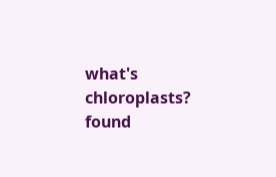what's chloroplasts?
found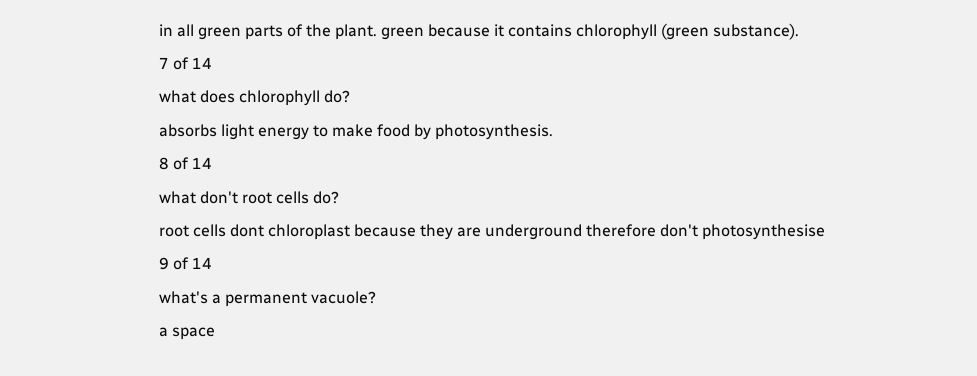in all green parts of the plant. green because it contains chlorophyll (green substance).
7 of 14
what does chlorophyll do?
absorbs light energy to make food by photosynthesis.
8 of 14
what don't root cells do?
root cells dont chloroplast because they are underground therefore don't photosynthesise
9 of 14
what's a permanent vacuole?
a space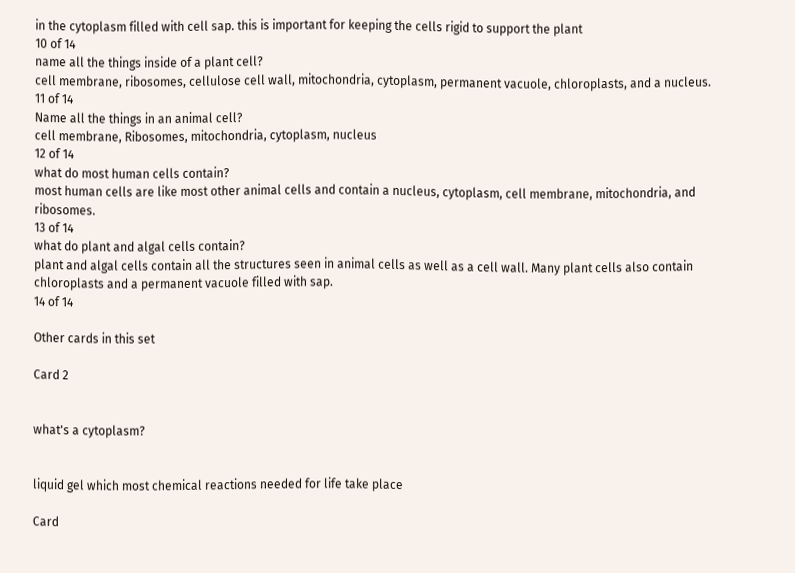in the cytoplasm filled with cell sap. this is important for keeping the cells rigid to support the plant
10 of 14
name all the things inside of a plant cell?
cell membrane, ribosomes, cellulose cell wall, mitochondria, cytoplasm, permanent vacuole, chloroplasts, and a nucleus.
11 of 14
Name all the things in an animal cell?
cell membrane, Ribosomes, mitochondria, cytoplasm, nucleus
12 of 14
what do most human cells contain?
most human cells are like most other animal cells and contain a nucleus, cytoplasm, cell membrane, mitochondria, and ribosomes.
13 of 14
what do plant and algal cells contain?
plant and algal cells contain all the structures seen in animal cells as well as a cell wall. Many plant cells also contain chloroplasts and a permanent vacuole filled with sap.
14 of 14

Other cards in this set

Card 2


what's a cytoplasm?


liquid gel which most chemical reactions needed for life take place

Card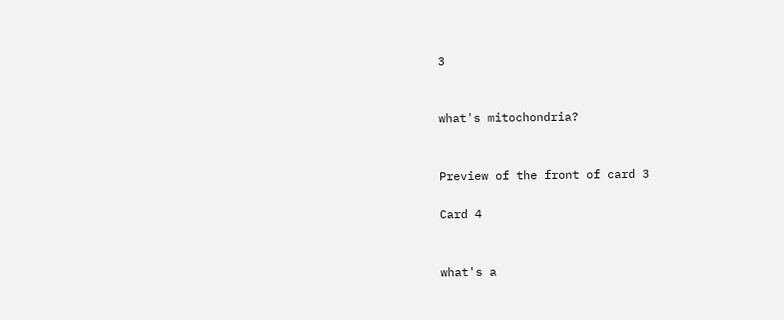3


what's mitochondria?


Preview of the front of card 3

Card 4


what's a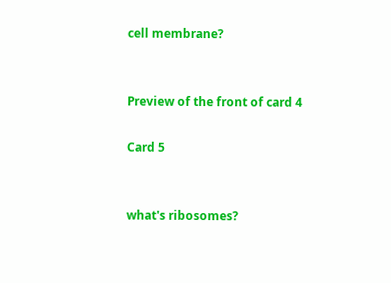cell membrane?


Preview of the front of card 4

Card 5


what's ribosomes?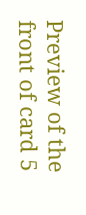Preview of the front of card 5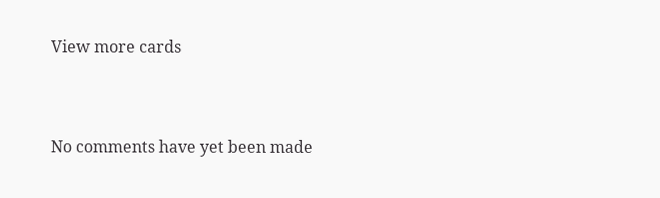View more cards


No comments have yet been made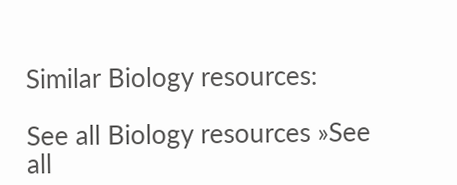Similar Biology resources:

See all Biology resources »See all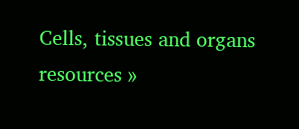Cells, tissues and organs resources »